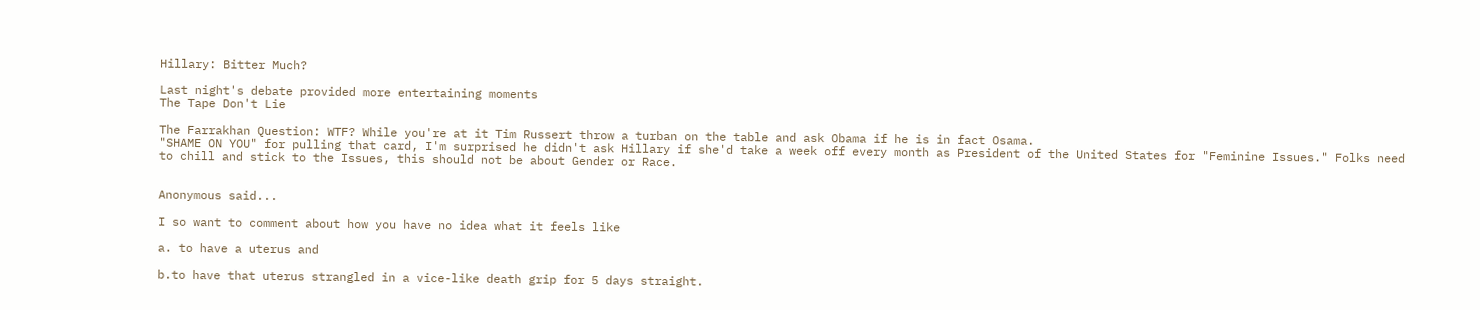Hillary: Bitter Much?

Last night's debate provided more entertaining moments
The Tape Don't Lie

The Farrakhan Question: WTF? While you're at it Tim Russert throw a turban on the table and ask Obama if he is in fact Osama.
"SHAME ON YOU" for pulling that card, I'm surprised he didn't ask Hillary if she'd take a week off every month as President of the United States for "Feminine Issues." Folks need to chill and stick to the Issues, this should not be about Gender or Race.


Anonymous said...

I so want to comment about how you have no idea what it feels like

a. to have a uterus and

b.to have that uterus strangled in a vice-like death grip for 5 days straight.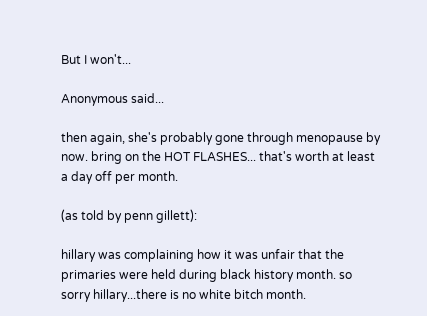But I won't...

Anonymous said...

then again, she's probably gone through menopause by now. bring on the HOT FLASHES... that's worth at least a day off per month.

(as told by penn gillett):

hillary was complaining how it was unfair that the primaries were held during black history month. so sorry hillary...there is no white bitch month.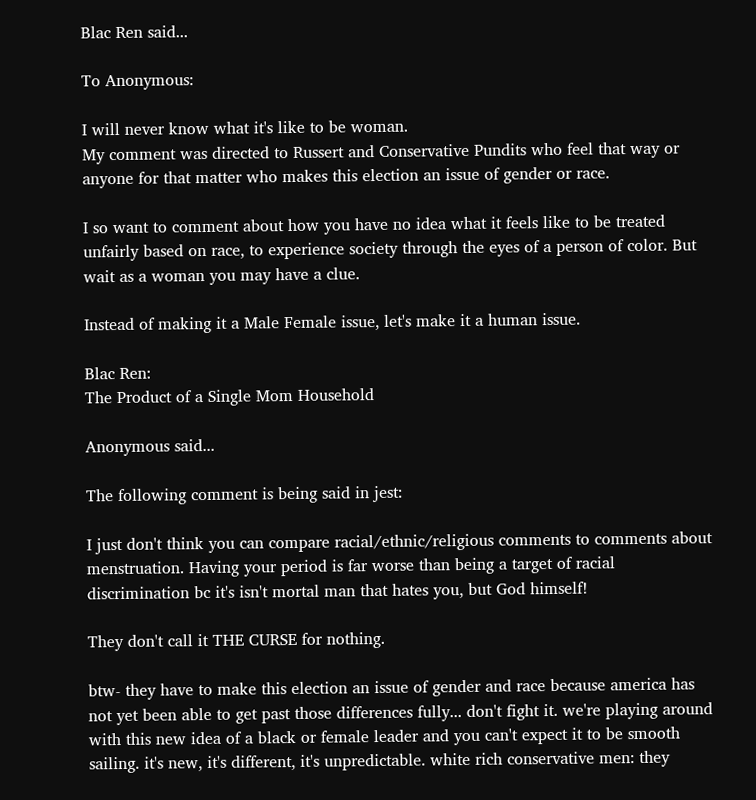Blac Ren said...

To Anonymous:

I will never know what it's like to be woman.
My comment was directed to Russert and Conservative Pundits who feel that way or anyone for that matter who makes this election an issue of gender or race.

I so want to comment about how you have no idea what it feels like to be treated unfairly based on race, to experience society through the eyes of a person of color. But wait as a woman you may have a clue.

Instead of making it a Male Female issue, let's make it a human issue.

Blac Ren:
The Product of a Single Mom Household

Anonymous said...

The following comment is being said in jest:

I just don't think you can compare racial/ethnic/religious comments to comments about menstruation. Having your period is far worse than being a target of racial discrimination bc it's isn't mortal man that hates you, but God himself!

They don't call it THE CURSE for nothing.

btw- they have to make this election an issue of gender and race because america has not yet been able to get past those differences fully... don't fight it. we're playing around with this new idea of a black or female leader and you can't expect it to be smooth sailing. it's new, it's different, it's unpredictable. white rich conservative men: they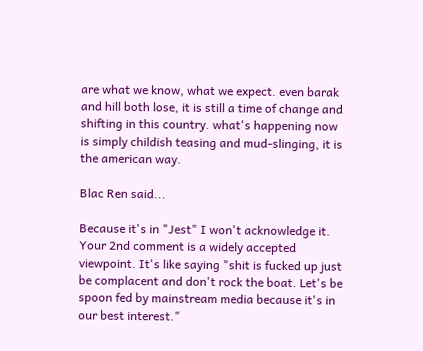are what we know, what we expect. even barak and hill both lose, it is still a time of change and shifting in this country. what's happening now is simply childish teasing and mud-slinging, it is the american way.

Blac Ren said...

Because it's in "Jest" I won't acknowledge it.
Your 2nd comment is a widely accepted viewpoint. It's like saying "shit is fucked up just be complacent and don't rock the boat. Let's be spoon fed by mainstream media because it's in our best interest."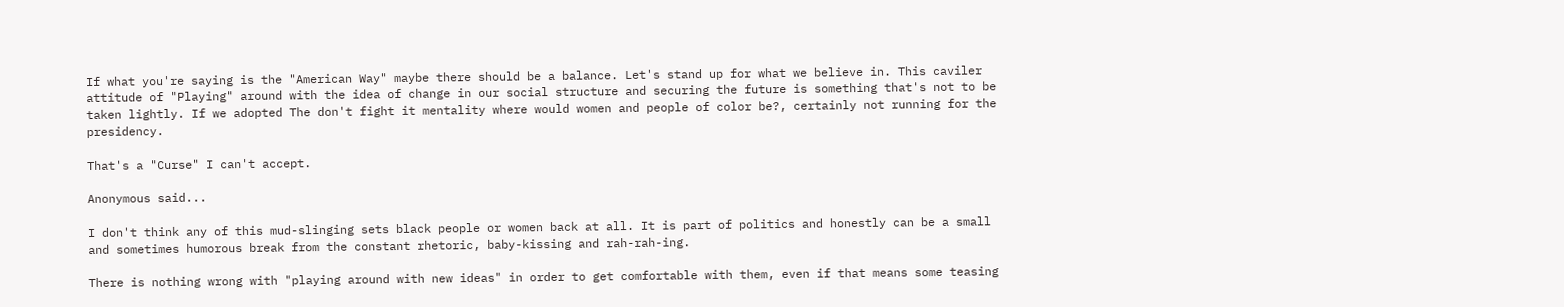If what you're saying is the "American Way" maybe there should be a balance. Let's stand up for what we believe in. This caviler attitude of "Playing" around with the idea of change in our social structure and securing the future is something that's not to be taken lightly. If we adopted The don't fight it mentality where would women and people of color be?, certainly not running for the presidency.

That's a "Curse" I can't accept.

Anonymous said...

I don't think any of this mud-slinging sets black people or women back at all. It is part of politics and honestly can be a small and sometimes humorous break from the constant rhetoric, baby-kissing and rah-rah-ing.

There is nothing wrong with "playing around with new ideas" in order to get comfortable with them, even if that means some teasing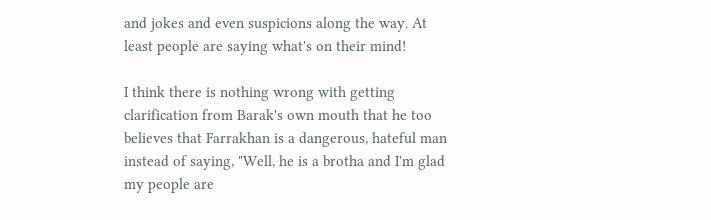and jokes and even suspicions along the way. At least people are saying what's on their mind!

I think there is nothing wrong with getting clarification from Barak's own mouth that he too believes that Farrakhan is a dangerous, hateful man instead of saying, "Well, he is a brotha and I'm glad my people are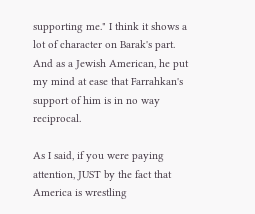supporting me." I think it shows a lot of character on Barak's part. And as a Jewish American, he put my mind at ease that Farrahkan's support of him is in no way reciprocal.

As I said, if you were paying attention, JUST by the fact that America is wrestling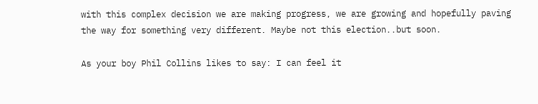with this complex decision we are making progress, we are growing and hopefully paving the way for something very different. Maybe not this election..but soon.

As your boy Phil Collins likes to say: I can feel it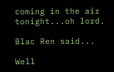coming in the air tonight...oh lord.

Blac Ren said...

Well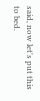said, now let's put this to bed.